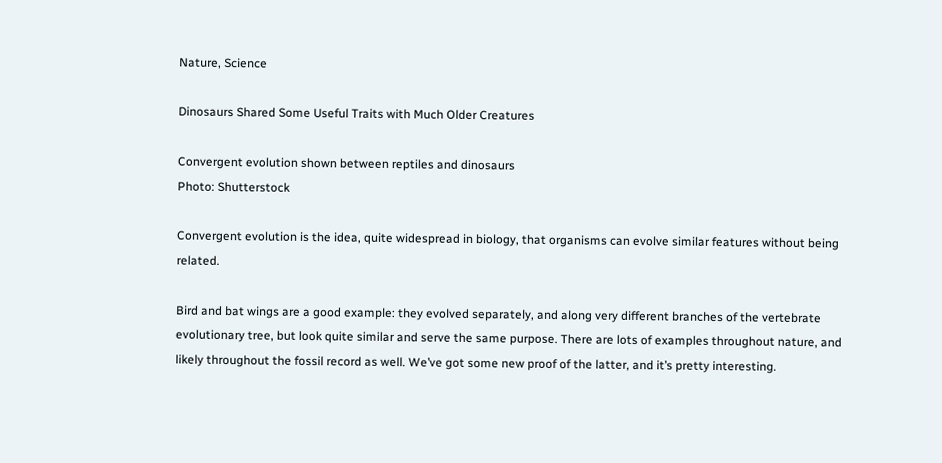Nature, Science

Dinosaurs Shared Some Useful Traits with Much Older Creatures

Convergent evolution shown between reptiles and dinosaurs
Photo: Shutterstock

Convergent evolution is the idea, quite widespread in biology, that organisms can evolve similar features without being related.

Bird and bat wings are a good example: they evolved separately, and along very different branches of the vertebrate evolutionary tree, but look quite similar and serve the same purpose. There are lots of examples throughout nature, and likely throughout the fossil record as well. We’ve got some new proof of the latter, and it’s pretty interesting.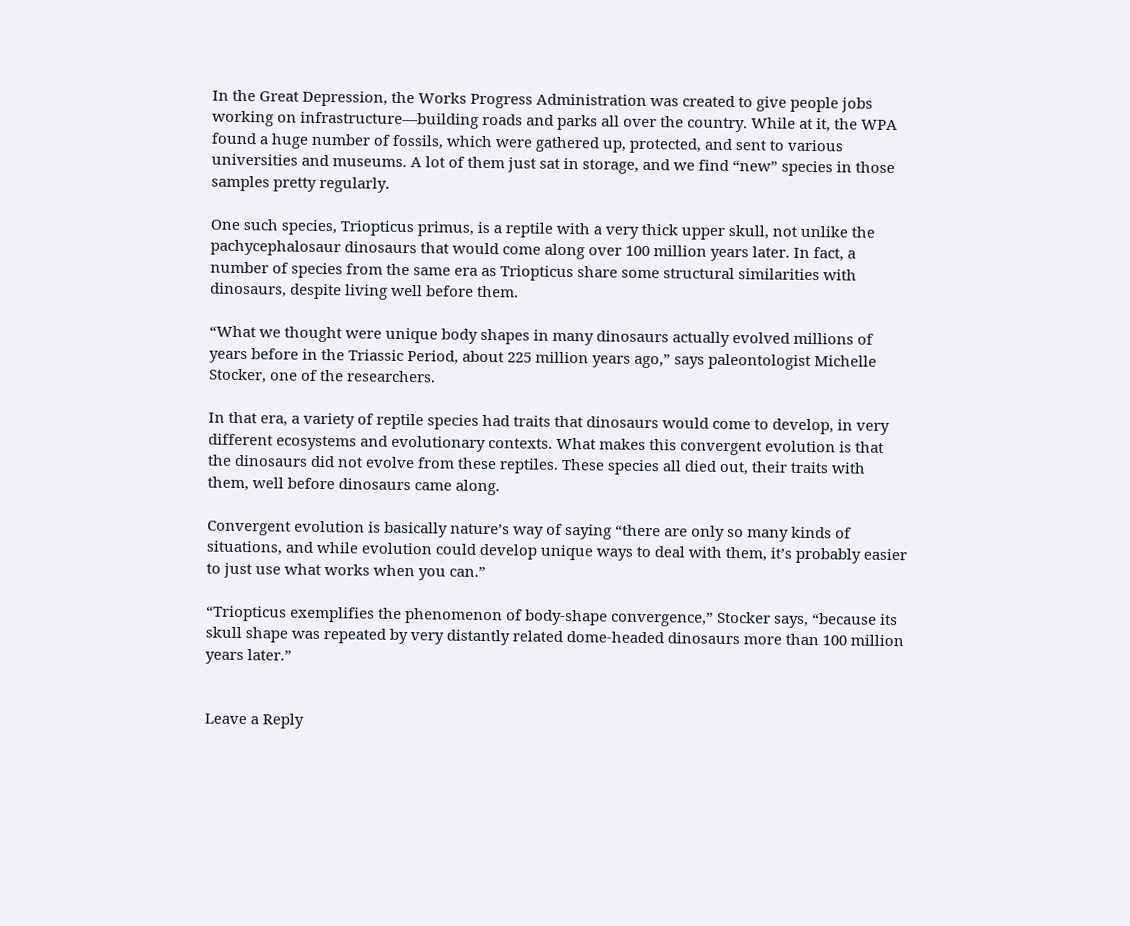In the Great Depression, the Works Progress Administration was created to give people jobs working on infrastructure—building roads and parks all over the country. While at it, the WPA found a huge number of fossils, which were gathered up, protected, and sent to various universities and museums. A lot of them just sat in storage, and we find “new” species in those samples pretty regularly.

One such species, Triopticus primus, is a reptile with a very thick upper skull, not unlike the pachycephalosaur dinosaurs that would come along over 100 million years later. In fact, a number of species from the same era as Triopticus share some structural similarities with dinosaurs, despite living well before them.

“What we thought were unique body shapes in many dinosaurs actually evolved millions of years before in the Triassic Period, about 225 million years ago,” says paleontologist Michelle Stocker, one of the researchers.

In that era, a variety of reptile species had traits that dinosaurs would come to develop, in very different ecosystems and evolutionary contexts. What makes this convergent evolution is that the dinosaurs did not evolve from these reptiles. These species all died out, their traits with them, well before dinosaurs came along.

Convergent evolution is basically nature’s way of saying “there are only so many kinds of situations, and while evolution could develop unique ways to deal with them, it’s probably easier to just use what works when you can.”

“Triopticus exemplifies the phenomenon of body-shape convergence,” Stocker says, “because its skull shape was repeated by very distantly related dome-headed dinosaurs more than 100 million years later.”


Leave a Reply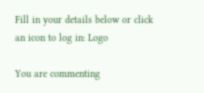Fill in your details below or click an icon to log in: Logo

You are commenting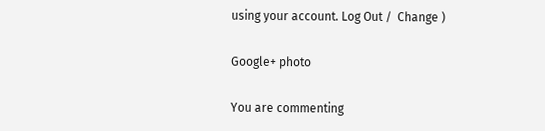using your account. Log Out /  Change )

Google+ photo

You are commenting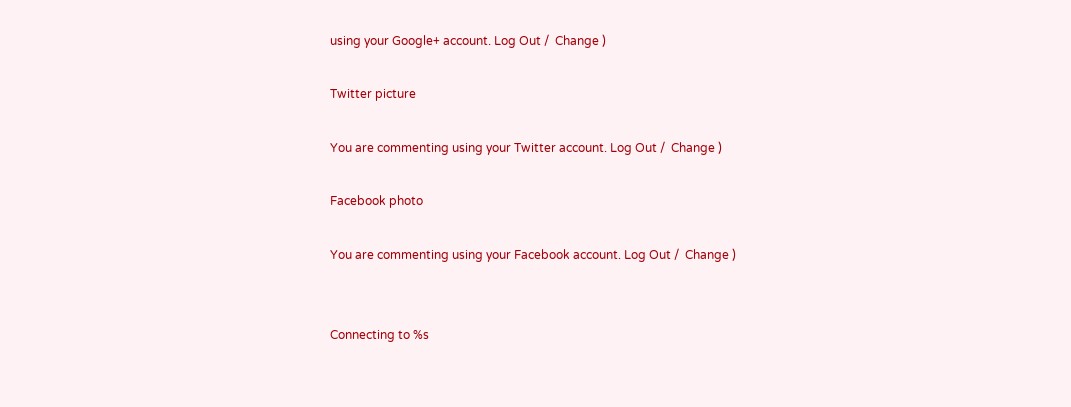using your Google+ account. Log Out /  Change )

Twitter picture

You are commenting using your Twitter account. Log Out /  Change )

Facebook photo

You are commenting using your Facebook account. Log Out /  Change )


Connecting to %s